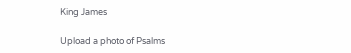King James

Upload a photo of Psalms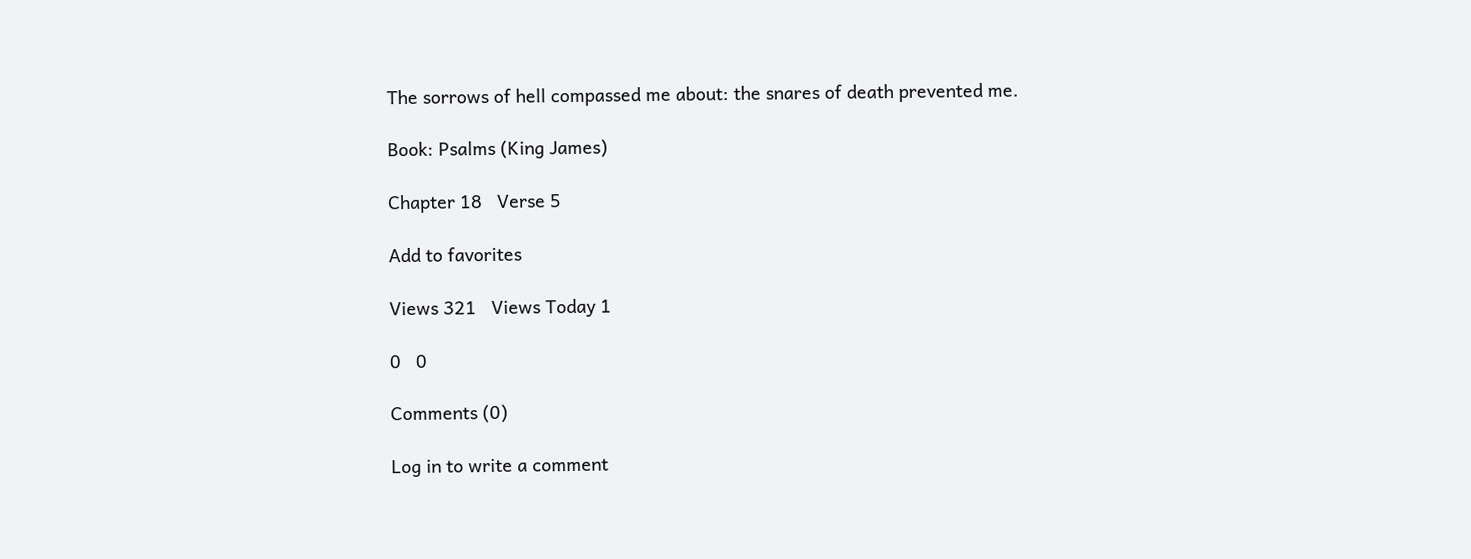The sorrows of hell compassed me about: the snares of death prevented me.

Book: Psalms (King James)

Chapter 18   Verse 5

Add to favorites

Views 321   Views Today 1

0   0

Comments (0)

Log in to write a comment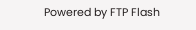Powered by FTP Flash